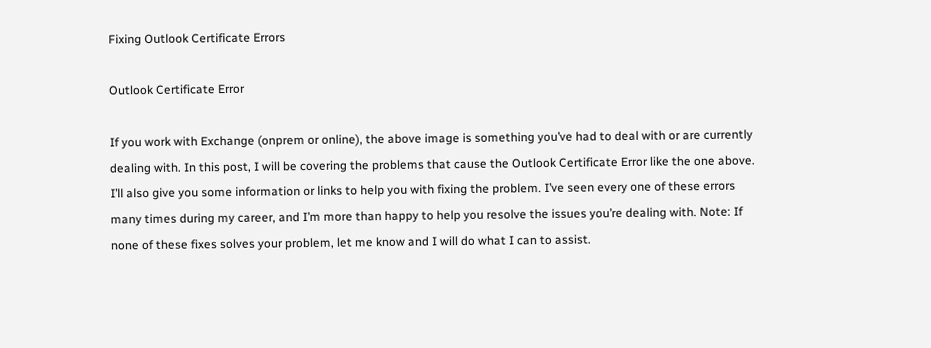Fixing Outlook Certificate Errors

Outlook Certificate Error

If you work with Exchange (onprem or online), the above image is something you’ve had to deal with or are currently dealing with. In this post, I will be covering the problems that cause the Outlook Certificate Error like the one above. I’ll also give you some information or links to help you with fixing the problem. I’ve seen every one of these errors many times during my career, and I’m more than happy to help you resolve the issues you’re dealing with. Note: If none of these fixes solves your problem, let me know and I will do what I can to assist.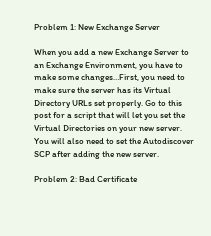Problem 1: New Exchange Server

When you add a new Exchange Server to an Exchange Environment, you have to make some changes…First, you need to make sure the server has its Virtual Directory URLs set properly. Go to this post for a script that will let you set the Virtual Directories on your new server. You will also need to set the Autodiscover SCP after adding the new server.

Problem 2: Bad Certificate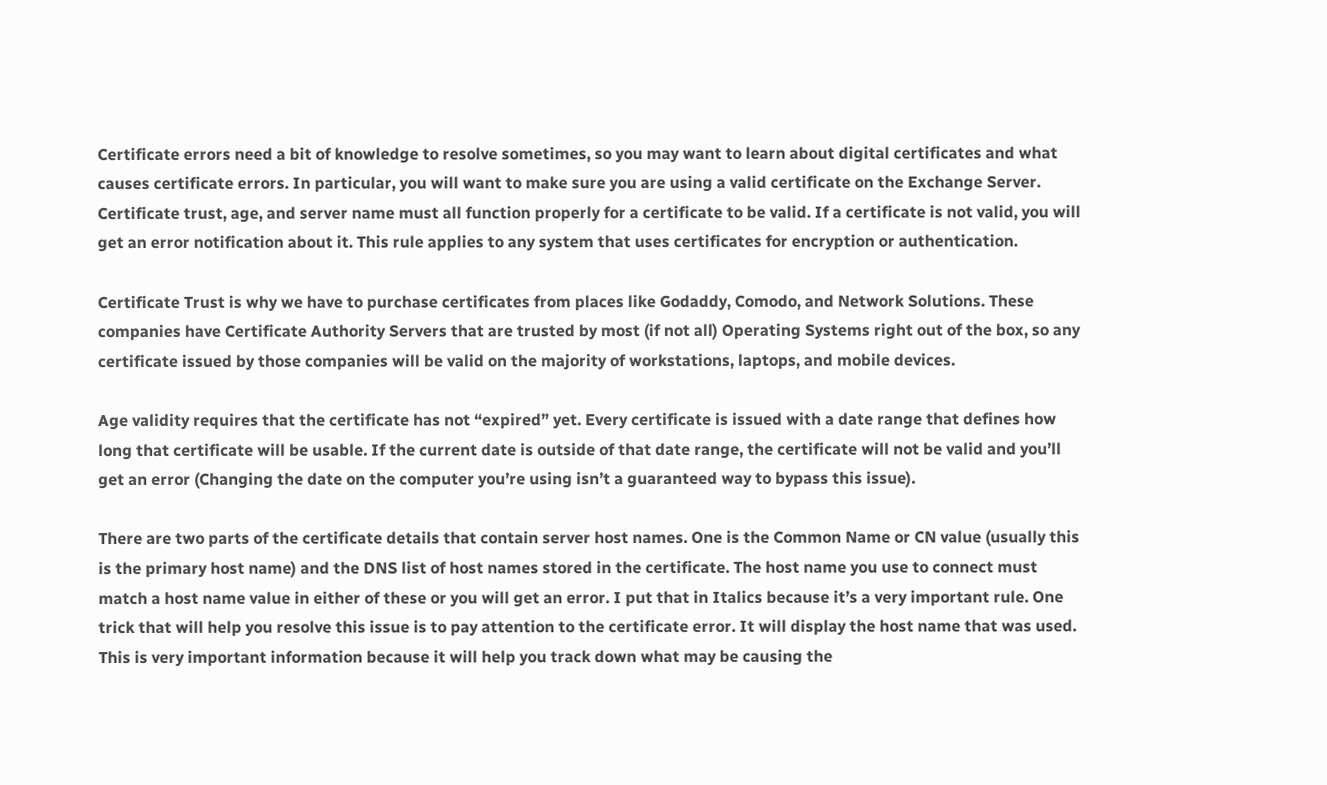Certificate errors need a bit of knowledge to resolve sometimes, so you may want to learn about digital certificates and what causes certificate errors. In particular, you will want to make sure you are using a valid certificate on the Exchange Server. Certificate trust, age, and server name must all function properly for a certificate to be valid. If a certificate is not valid, you will get an error notification about it. This rule applies to any system that uses certificates for encryption or authentication.

Certificate Trust is why we have to purchase certificates from places like Godaddy, Comodo, and Network Solutions. These companies have Certificate Authority Servers that are trusted by most (if not all) Operating Systems right out of the box, so any certificate issued by those companies will be valid on the majority of workstations, laptops, and mobile devices.

Age validity requires that the certificate has not “expired” yet. Every certificate is issued with a date range that defines how long that certificate will be usable. If the current date is outside of that date range, the certificate will not be valid and you’ll get an error (Changing the date on the computer you’re using isn’t a guaranteed way to bypass this issue).

There are two parts of the certificate details that contain server host names. One is the Common Name or CN value (usually this is the primary host name) and the DNS list of host names stored in the certificate. The host name you use to connect must match a host name value in either of these or you will get an error. I put that in Italics because it’s a very important rule. One trick that will help you resolve this issue is to pay attention to the certificate error. It will display the host name that was used. This is very important information because it will help you track down what may be causing the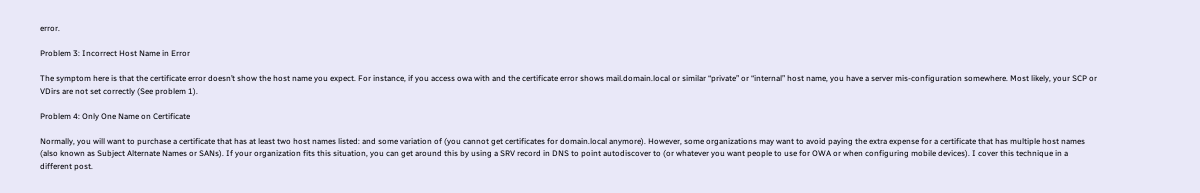error.

Problem 3: Incorrect Host Name in Error

The symptom here is that the certificate error doesn’t show the host name you expect. For instance, if you access owa with and the certificate error shows mail.domain.local or similar “private” or “internal” host name, you have a server mis-configuration somewhere. Most likely, your SCP or VDirs are not set correctly (See problem 1).

Problem 4: Only One Name on Certificate

Normally, you will want to purchase a certificate that has at least two host names listed: and some variation of (you cannot get certificates for domain.local anymore). However, some organizations may want to avoid paying the extra expense for a certificate that has multiple host names (also known as Subject Alternate Names or SANs). If your organization fits this situation, you can get around this by using a SRV record in DNS to point autodiscover to (or whatever you want people to use for OWA or when configuring mobile devices). I cover this technique in a different post.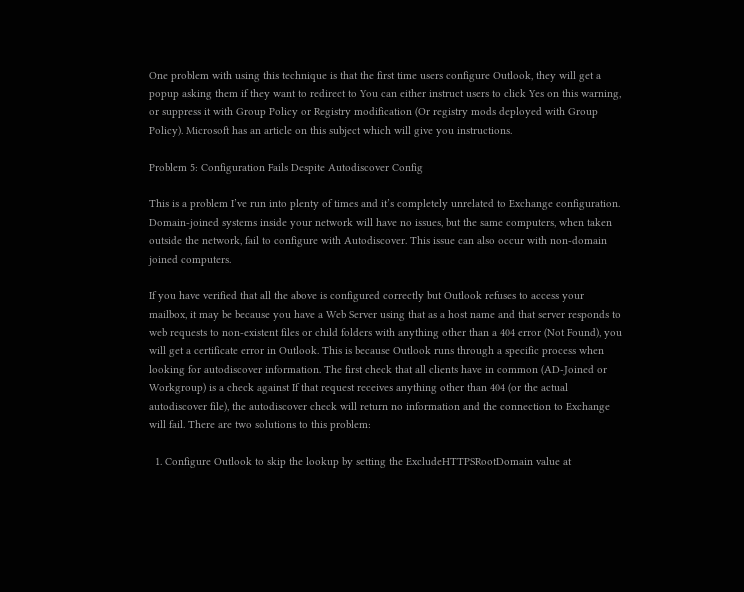One problem with using this technique is that the first time users configure Outlook, they will get a popup asking them if they want to redirect to You can either instruct users to click Yes on this warning, or suppress it with Group Policy or Registry modification (Or registry mods deployed with Group Policy). Microsoft has an article on this subject which will give you instructions.

Problem 5: Configuration Fails Despite Autodiscover Config

This is a problem I’ve run into plenty of times and it’s completely unrelated to Exchange configuration. Domain-joined systems inside your network will have no issues, but the same computers, when taken outside the network, fail to configure with Autodiscover. This issue can also occur with non-domain joined computers.

If you have verified that all the above is configured correctly but Outlook refuses to access your mailbox, it may be because you have a Web Server using that as a host name and that server responds to web requests to non-existent files or child folders with anything other than a 404 error (Not Found), you will get a certificate error in Outlook. This is because Outlook runs through a specific process when looking for autodiscover information. The first check that all clients have in common (AD-Joined or Workgroup) is a check against If that request receives anything other than 404 (or the actual autodiscover file), the autodiscover check will return no information and the connection to Exchange will fail. There are two solutions to this problem:

  1. Configure Outlook to skip the lookup by setting the ExcludeHTTPSRootDomain value at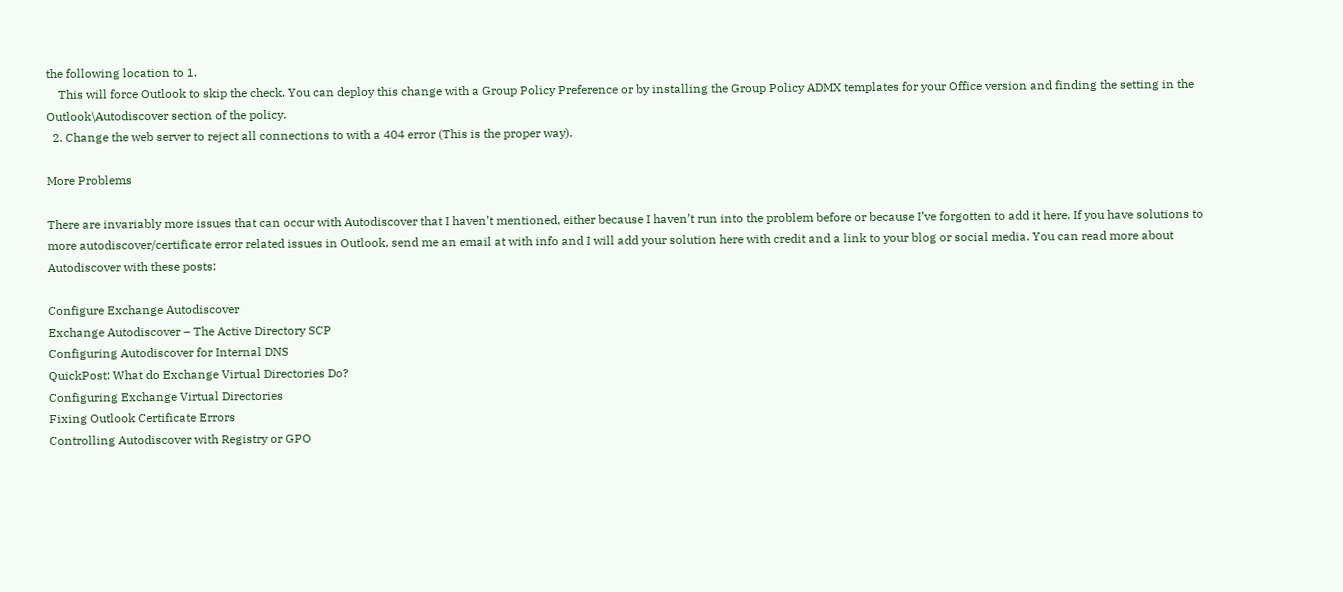the following location to 1.
    This will force Outlook to skip the check. You can deploy this change with a Group Policy Preference or by installing the Group Policy ADMX templates for your Office version and finding the setting in the Outlook\Autodiscover section of the policy.
  2. Change the web server to reject all connections to with a 404 error (This is the proper way).

More Problems

There are invariably more issues that can occur with Autodiscover that I haven’t mentioned, either because I haven’t run into the problem before or because I’ve forgotten to add it here. If you have solutions to more autodiscover/certificate error related issues in Outlook, send me an email at with info and I will add your solution here with credit and a link to your blog or social media. You can read more about Autodiscover with these posts:

Configure Exchange Autodiscover
Exchange Autodiscover – The Active Directory SCP
Configuring Autodiscover for Internal DNS
QuickPost: What do Exchange Virtual Directories Do?
Configuring Exchange Virtual Directories
Fixing Outlook Certificate Errors
Controlling Autodiscover with Registry or GPO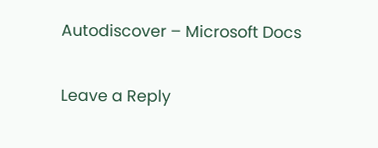Autodiscover – Microsoft Docs

Leave a Reply